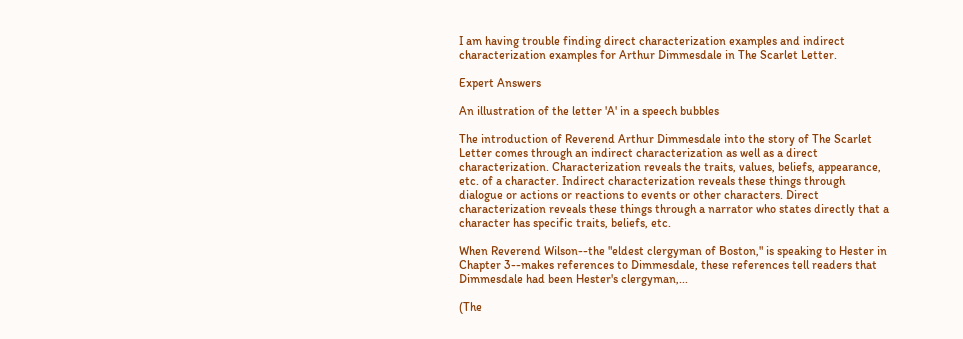I am having trouble finding direct characterization examples and indirect characterization examples for Arthur Dimmesdale in The Scarlet Letter.

Expert Answers

An illustration of the letter 'A' in a speech bubbles

The introduction of Reverend Arthur Dimmesdale into the story of The Scarlet Letter comes through an indirect characterization as well as a direct characterization. Characterization reveals the traits, values, beliefs, appearance, etc. of a character. Indirect characterization reveals these things through dialogue or actions or reactions to events or other characters. Direct characterization reveals these things through a narrator who states directly that a character has specific traits, beliefs, etc.

When Reverend Wilson--the "eldest clergyman of Boston," is speaking to Hester in Chapter 3--makes references to Dimmesdale, these references tell readers that Dimmesdale had been Hester's clergyman,...

(The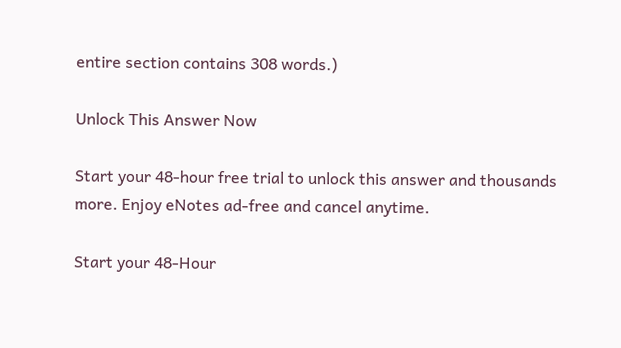entire section contains 308 words.)

Unlock This Answer Now

Start your 48-hour free trial to unlock this answer and thousands more. Enjoy eNotes ad-free and cancel anytime.

Start your 48-Hour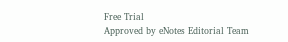Free Trial
Approved by eNotes Editorial Team